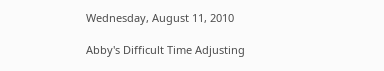Wednesday, August 11, 2010

Abby's Difficult Time Adjusting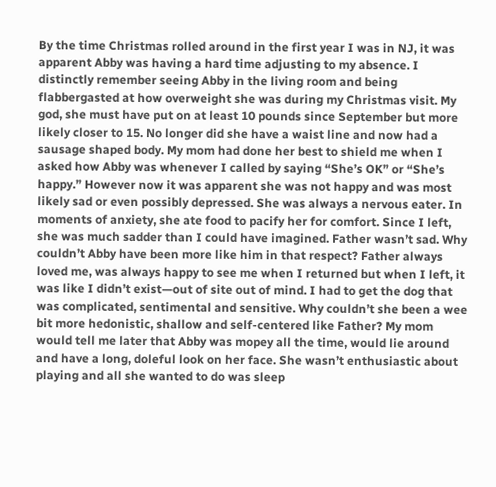By the time Christmas rolled around in the first year I was in NJ, it was apparent Abby was having a hard time adjusting to my absence. I distinctly remember seeing Abby in the living room and being flabbergasted at how overweight she was during my Christmas visit. My god, she must have put on at least 10 pounds since September but more likely closer to 15. No longer did she have a waist line and now had a sausage shaped body. My mom had done her best to shield me when I asked how Abby was whenever I called by saying “She’s OK” or “She’s happy.” However now it was apparent she was not happy and was most likely sad or even possibly depressed. She was always a nervous eater. In moments of anxiety, she ate food to pacify her for comfort. Since I left, she was much sadder than I could have imagined. Father wasn’t sad. Why couldn’t Abby have been more like him in that respect? Father always loved me, was always happy to see me when I returned but when I left, it was like I didn’t exist—out of site out of mind. I had to get the dog that was complicated, sentimental and sensitive. Why couldn’t she been a wee bit more hedonistic, shallow and self-centered like Father? My mom would tell me later that Abby was mopey all the time, would lie around and have a long, doleful look on her face. She wasn’t enthusiastic about playing and all she wanted to do was sleep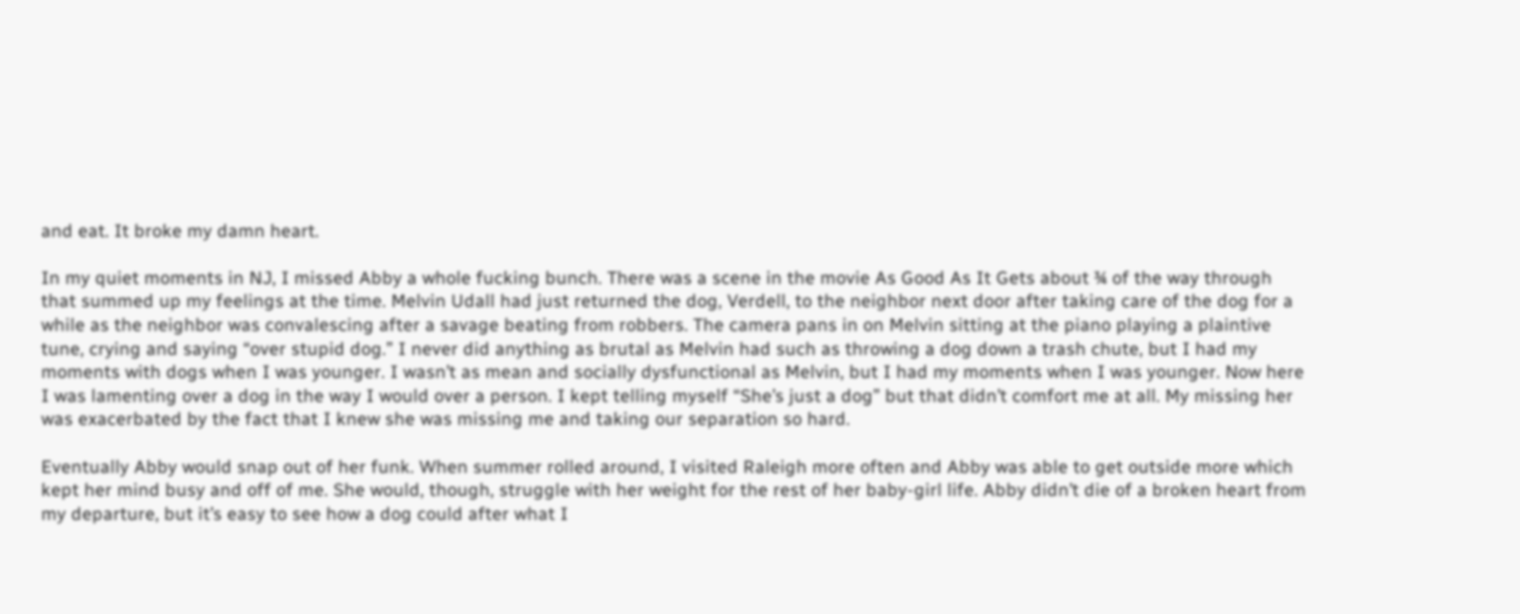and eat. It broke my damn heart.

In my quiet moments in NJ, I missed Abby a whole fucking bunch. There was a scene in the movie As Good As It Gets about ¾ of the way through that summed up my feelings at the time. Melvin Udall had just returned the dog, Verdell, to the neighbor next door after taking care of the dog for a while as the neighbor was convalescing after a savage beating from robbers. The camera pans in on Melvin sitting at the piano playing a plaintive tune, crying and saying “over stupid dog.” I never did anything as brutal as Melvin had such as throwing a dog down a trash chute, but I had my moments with dogs when I was younger. I wasn’t as mean and socially dysfunctional as Melvin, but I had my moments when I was younger. Now here I was lamenting over a dog in the way I would over a person. I kept telling myself “She’s just a dog” but that didn’t comfort me at all. My missing her was exacerbated by the fact that I knew she was missing me and taking our separation so hard.

Eventually Abby would snap out of her funk. When summer rolled around, I visited Raleigh more often and Abby was able to get outside more which kept her mind busy and off of me. She would, though, struggle with her weight for the rest of her baby-girl life. Abby didn’t die of a broken heart from my departure, but it’s easy to see how a dog could after what I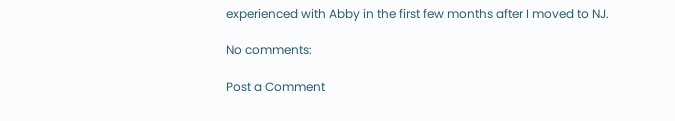experienced with Abby in the first few months after I moved to NJ.

No comments:

Post a Comment